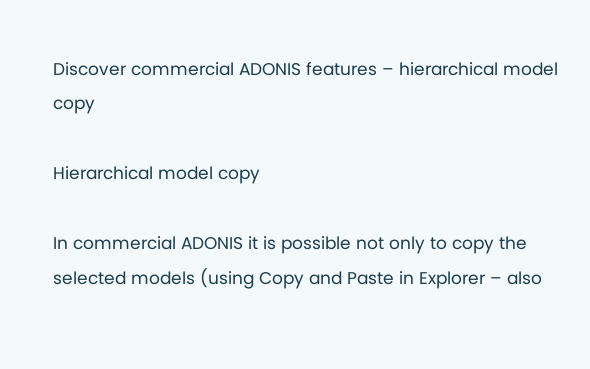Discover commercial ADONIS features – hierarchical model copy

Hierarchical model copy

In commercial ADONIS it is possible not only to copy the selected models (using Copy and Paste in Explorer – also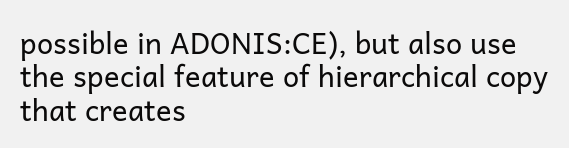possible in ADONIS:CE), but also use the special feature of hierarchical copy that creates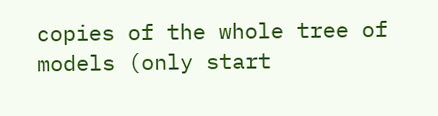copies of the whole tree of models (only start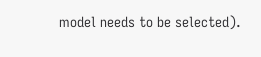model needs to be selected).